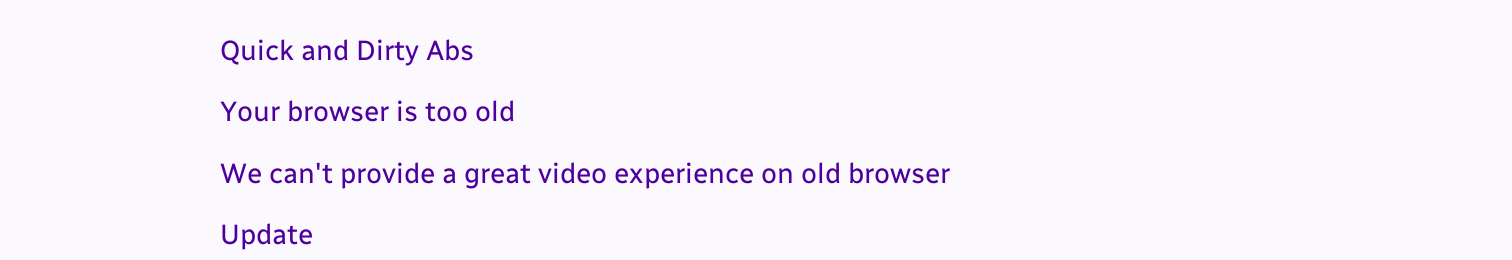Quick and Dirty Abs

Your browser is too old

We can't provide a great video experience on old browser

Update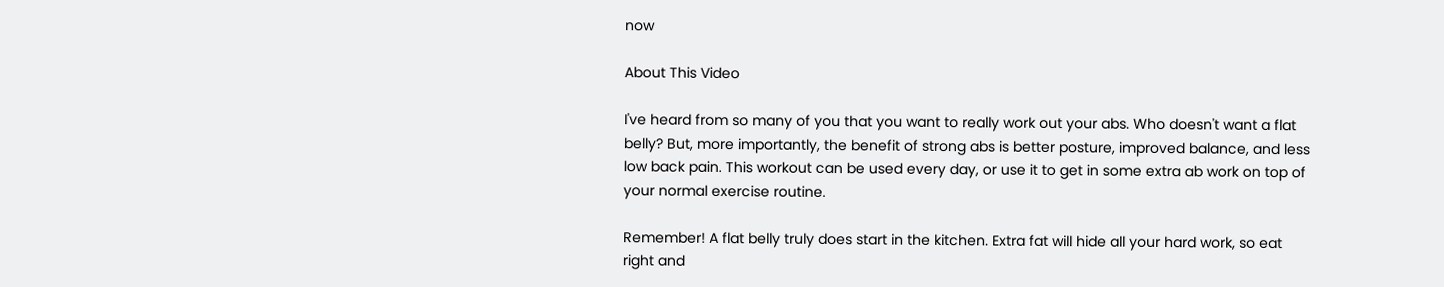now

About This Video

I've heard from so many of you that you want to really work out your abs. Who doesn't want a flat belly? But, more importantly, the benefit of strong abs is better posture, improved balance, and less low back pain. This workout can be used every day, or use it to get in some extra ab work on top of your normal exercise routine.

Remember! A flat belly truly does start in the kitchen. Extra fat will hide all your hard work, so eat right and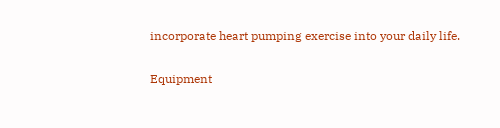incorporate heart pumping exercise into your daily life.

Equipment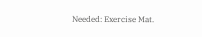Needed: Exercise Mat.